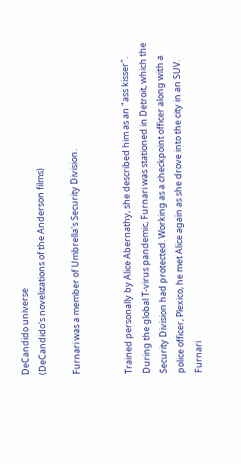DeCandido universe
(DeCandido's novelizations of the Anderson films)

Furnari was a member of Umbrella's Security Division.


Trained personally by Alice Abernathy, she described him as an "ass kisser". During the global T-virus pandemic, Furnari was stationed in Detroit, which the Security Division had protected. Working as a checkpoint officer along with a police officer, Plexico, he met Alice again as she drove into the city in an SUV. Furnari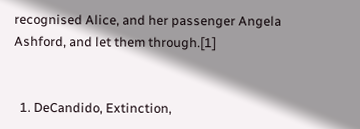recognised Alice, and her passenger Angela Ashford, and let them through.[1]


  1. DeCandido, Extinction,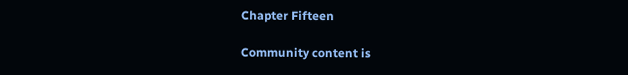Chapter Fifteen

Community content is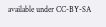available under CC-BY-SA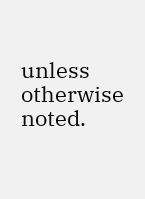unless otherwise noted.